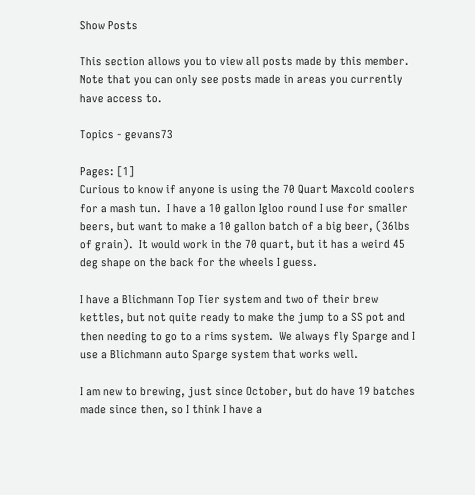Show Posts

This section allows you to view all posts made by this member. Note that you can only see posts made in areas you currently have access to.

Topics - gevans73

Pages: [1]
Curious to know if anyone is using the 70 Quart Maxcold coolers for a mash tun.  I have a 10 gallon Igloo round I use for smaller beers, but want to make a 10 gallon batch of a big beer, (36lbs of grain).  It would work in the 70 quart, but it has a weird 45 deg shape on the back for the wheels I guess.

I have a Blichmann Top Tier system and two of their brew kettles, but not quite ready to make the jump to a SS pot and then needing to go to a rims system.  We always fly Sparge and I use a Blichmann auto Sparge system that works well.

I am new to brewing, just since October, but do have 19 batches made since then, so I think I have a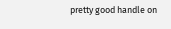pretty good handle on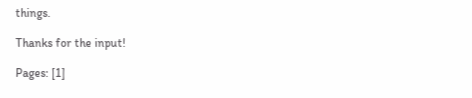things.

Thanks for the input!

Pages: [1]